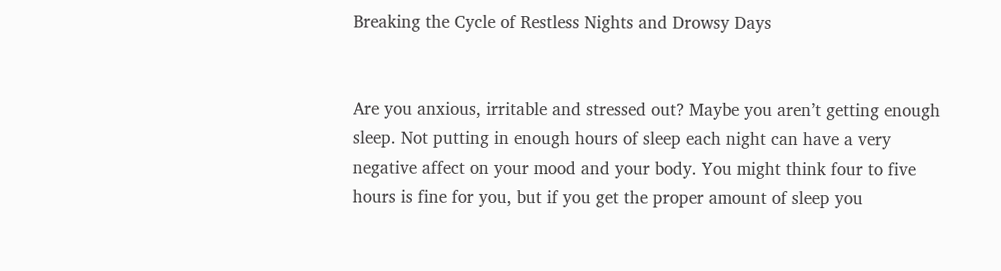Breaking the Cycle of Restless Nights and Drowsy Days


Are you anxious, irritable and stressed out? Maybe you aren’t getting enough sleep. Not putting in enough hours of sleep each night can have a very negative affect on your mood and your body. You might think four to five hours is fine for you, but if you get the proper amount of sleep you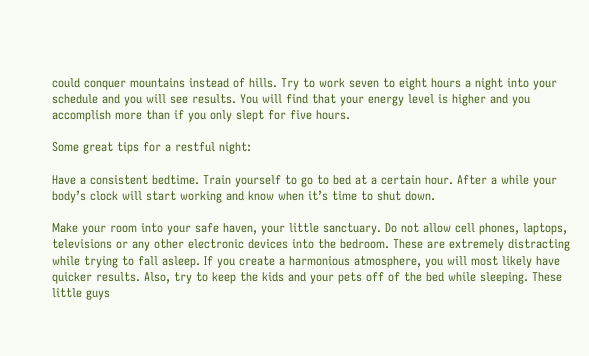could conquer mountains instead of hills. Try to work seven to eight hours a night into your schedule and you will see results. You will find that your energy level is higher and you accomplish more than if you only slept for five hours.

Some great tips for a restful night:

Have a consistent bedtime. Train yourself to go to bed at a certain hour. After a while your body’s clock will start working and know when it’s time to shut down.

Make your room into your safe haven, your little sanctuary. Do not allow cell phones, laptops, televisions or any other electronic devices into the bedroom. These are extremely distracting while trying to fall asleep. If you create a harmonious atmosphere, you will most likely have quicker results. Also, try to keep the kids and your pets off of the bed while sleeping. These little guys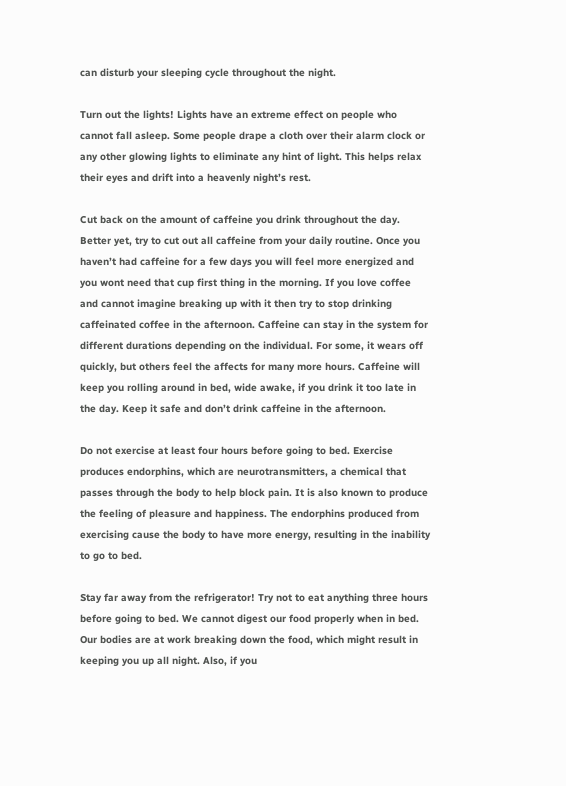can disturb your sleeping cycle throughout the night.

Turn out the lights! Lights have an extreme effect on people who cannot fall asleep. Some people drape a cloth over their alarm clock or any other glowing lights to eliminate any hint of light. This helps relax their eyes and drift into a heavenly night’s rest.

Cut back on the amount of caffeine you drink throughout the day. Better yet, try to cut out all caffeine from your daily routine. Once you haven’t had caffeine for a few days you will feel more energized and you wont need that cup first thing in the morning. If you love coffee and cannot imagine breaking up with it then try to stop drinking caffeinated coffee in the afternoon. Caffeine can stay in the system for different durations depending on the individual. For some, it wears off quickly, but others feel the affects for many more hours. Caffeine will keep you rolling around in bed, wide awake, if you drink it too late in the day. Keep it safe and don’t drink caffeine in the afternoon.

Do not exercise at least four hours before going to bed. Exercise produces endorphins, which are neurotransmitters, a chemical that passes through the body to help block pain. It is also known to produce the feeling of pleasure and happiness. The endorphins produced from exercising cause the body to have more energy, resulting in the inability to go to bed.

Stay far away from the refrigerator! Try not to eat anything three hours before going to bed. We cannot digest our food properly when in bed. Our bodies are at work breaking down the food, which might result in keeping you up all night. Also, if you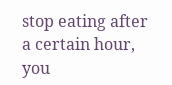stop eating after a certain hour, you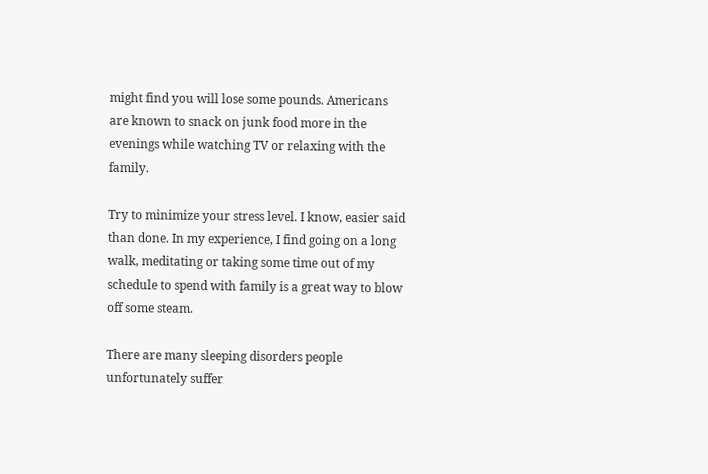might find you will lose some pounds. Americans are known to snack on junk food more in the evenings while watching TV or relaxing with the family.

Try to minimize your stress level. I know, easier said than done. In my experience, I find going on a long walk, meditating or taking some time out of my schedule to spend with family is a great way to blow off some steam.

There are many sleeping disorders people unfortunately suffer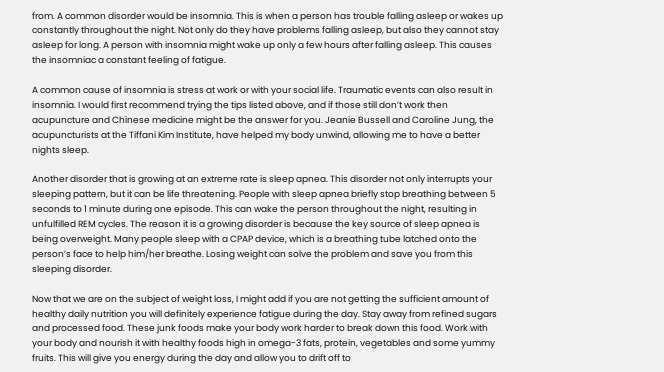from. A common disorder would be insomnia. This is when a person has trouble falling asleep or wakes up constantly throughout the night. Not only do they have problems falling asleep, but also they cannot stay asleep for long. A person with insomnia might wake up only a few hours after falling asleep. This causes the insomniac a constant feeling of fatigue.

A common cause of insomnia is stress at work or with your social life. Traumatic events can also result in insomnia. I would first recommend trying the tips listed above, and if those still don’t work then acupuncture and Chinese medicine might be the answer for you. Jeanie Bussell and Caroline Jung, the acupuncturists at the Tiffani Kim Institute, have helped my body unwind, allowing me to have a better nights sleep.

Another disorder that is growing at an extreme rate is sleep apnea. This disorder not only interrupts your sleeping pattern, but it can be life threatening. People with sleep apnea briefly stop breathing between 5 seconds to 1 minute during one episode. This can wake the person throughout the night, resulting in unfulfilled REM cycles. The reason it is a growing disorder is because the key source of sleep apnea is being overweight. Many people sleep with a CPAP device, which is a breathing tube latched onto the person’s face to help him/her breathe. Losing weight can solve the problem and save you from this sleeping disorder.

Now that we are on the subject of weight loss, I might add if you are not getting the sufficient amount of healthy daily nutrition you will definitely experience fatigue during the day. Stay away from refined sugars and processed food. These junk foods make your body work harder to break down this food. Work with your body and nourish it with healthy foods high in omega-3 fats, protein, vegetables and some yummy fruits. This will give you energy during the day and allow you to drift off to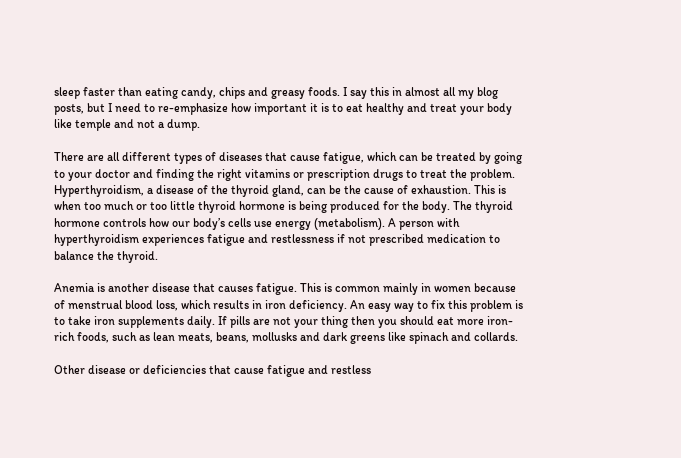sleep faster than eating candy, chips and greasy foods. I say this in almost all my blog posts, but I need to re-emphasize how important it is to eat healthy and treat your body like temple and not a dump.

There are all different types of diseases that cause fatigue, which can be treated by going to your doctor and finding the right vitamins or prescription drugs to treat the problem. Hyperthyroidism, a disease of the thyroid gland, can be the cause of exhaustion. This is when too much or too little thyroid hormone is being produced for the body. The thyroid hormone controls how our body’s cells use energy (metabolism). A person with hyperthyroidism experiences fatigue and restlessness if not prescribed medication to balance the thyroid.

Anemia is another disease that causes fatigue. This is common mainly in women because of menstrual blood loss, which results in iron deficiency. An easy way to fix this problem is to take iron supplements daily. If pills are not your thing then you should eat more iron-rich foods, such as lean meats, beans, mollusks and dark greens like spinach and collards.

Other disease or deficiencies that cause fatigue and restless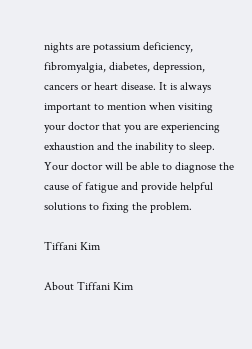nights are potassium deficiency, fibromyalgia, diabetes, depression, cancers or heart disease. It is always important to mention when visiting your doctor that you are experiencing exhaustion and the inability to sleep. Your doctor will be able to diagnose the cause of fatigue and provide helpful solutions to fixing the problem.

Tiffani Kim

About Tiffani Kim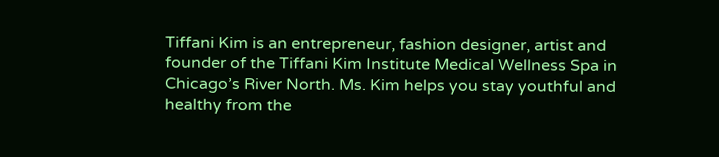Tiffani Kim is an entrepreneur, fashion designer, artist and founder of the Tiffani Kim Institute Medical Wellness Spa in Chicago’s River North. Ms. Kim helps you stay youthful and healthy from the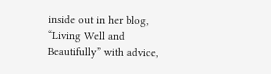inside out in her blog, “Living Well and Beautifully” with advice,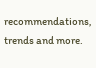recommendations, trends and more.